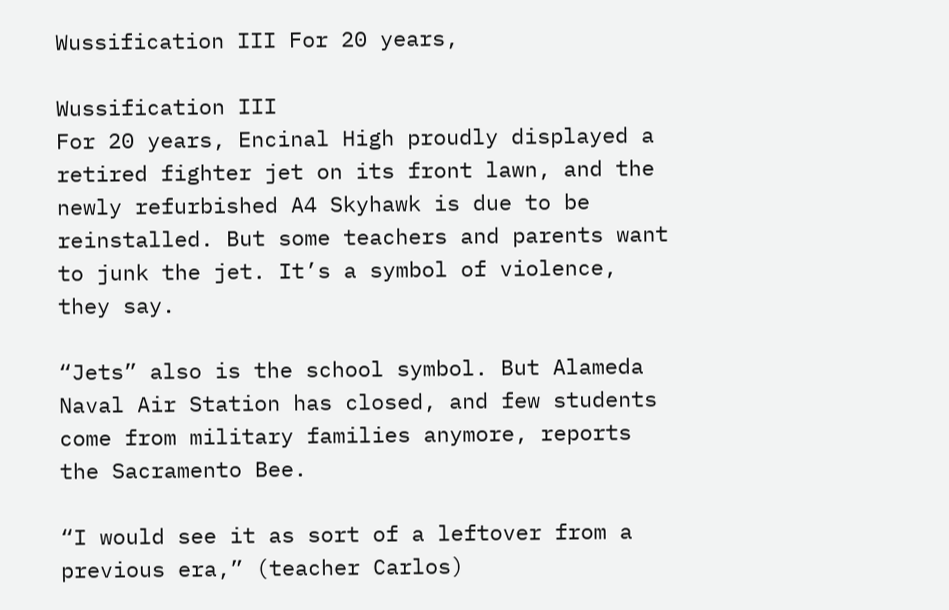Wussification III For 20 years,

Wussification III
For 20 years, Encinal High proudly displayed a retired fighter jet on its front lawn, and the newly refurbished A4 Skyhawk is due to be reinstalled. But some teachers and parents want to junk the jet. It’s a symbol of violence, they say.

“Jets” also is the school symbol. But Alameda Naval Air Station has closed, and few students come from military families anymore, reports the Sacramento Bee.

“I would see it as sort of a leftover from a previous era,” (teacher Carlos)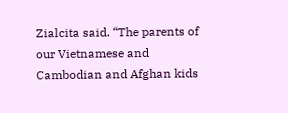Zialcita said. “The parents of our Vietnamese and Cambodian and Afghan kids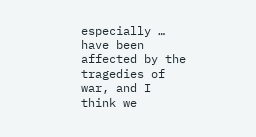especially … have been affected by the tragedies of war, and I think we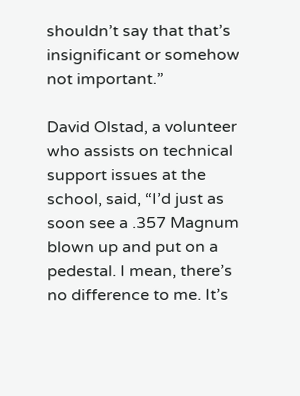shouldn’t say that that’s insignificant or somehow not important.”

David Olstad, a volunteer who assists on technical support issues at the school, said, “I’d just as soon see a .357 Magnum blown up and put on a pedestal. I mean, there’s no difference to me. It’s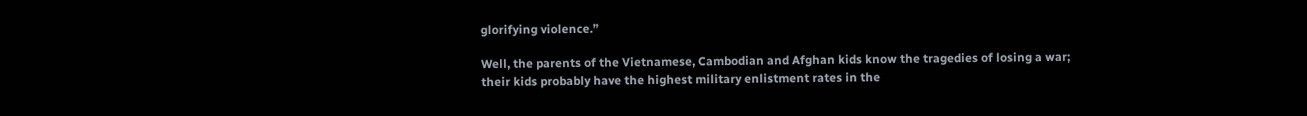glorifying violence.”

Well, the parents of the Vietnamese, Cambodian and Afghan kids know the tragedies of losing a war; their kids probably have the highest military enlistment rates in the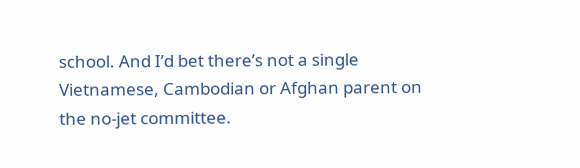school. And I’d bet there’s not a single Vietnamese, Cambodian or Afghan parent on the no-jet committee.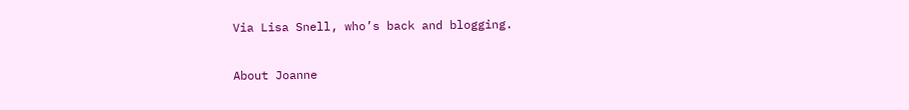Via Lisa Snell, who’s back and blogging.

About Joanne